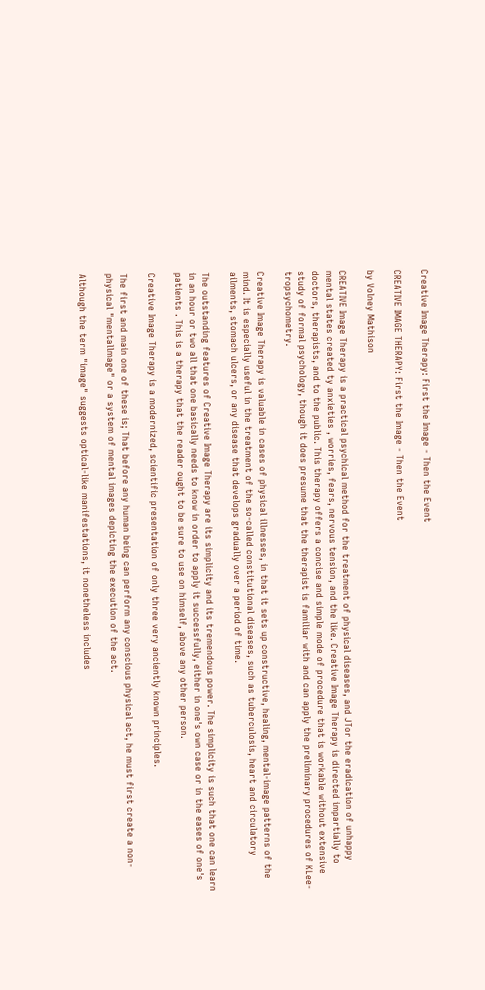Creative Image Therapy: First the Image - Then the Event

CREATIVE IMAGE THERAPY: First the Image - Then the Event

by Volney Mathison

CREATIVE Image Therapy is a practical psychical method for the treatment of physical diseases, and JTor the eradication of unhappy mental states created ty anxieties , worries, fears, nervous tension, and the like. Creative Image Therapy is directed impartially to doctors, therapists, and to the public. This therapy offers a concise and simple mode of procedure that is workable without extensive study of formal psychology, though it does presume that the therapist is familiar with and can apply the preliminary procedures of KLee-tropsychometry.

Creative Image Therapy is valuable in cases of physical illnesses, in that it sets up constructive, healing, mental-image patterns of the mind. It is especially useful in the treatment of the so-called constitutional diseases, such as tuberculosis, heart and circulatory ailments, stomach ulcers, or any disease that develops gradually over a period of time.

The outstanding features of Creative Image Therapy are its simplicity and its tremendous power. The simplicity is such that one can learn in an hour or two all that one basically needs to know in order to apply it successfully, either in one's own case or in the eases of one's patients . This is a therapy that the reader ought to be sure to use on himself, above any other person.

Creative Image Therapy is a modernized, scientific presentation of only three very anciently known principles.

The first and main one of these is; That before any human being can perform any conscious physical act, he must first create a non-physical "mentallmage" or a system of mental images depicting the execution of the act.

Although the term "image" suggests optical-like manifestations, it nonetheless includes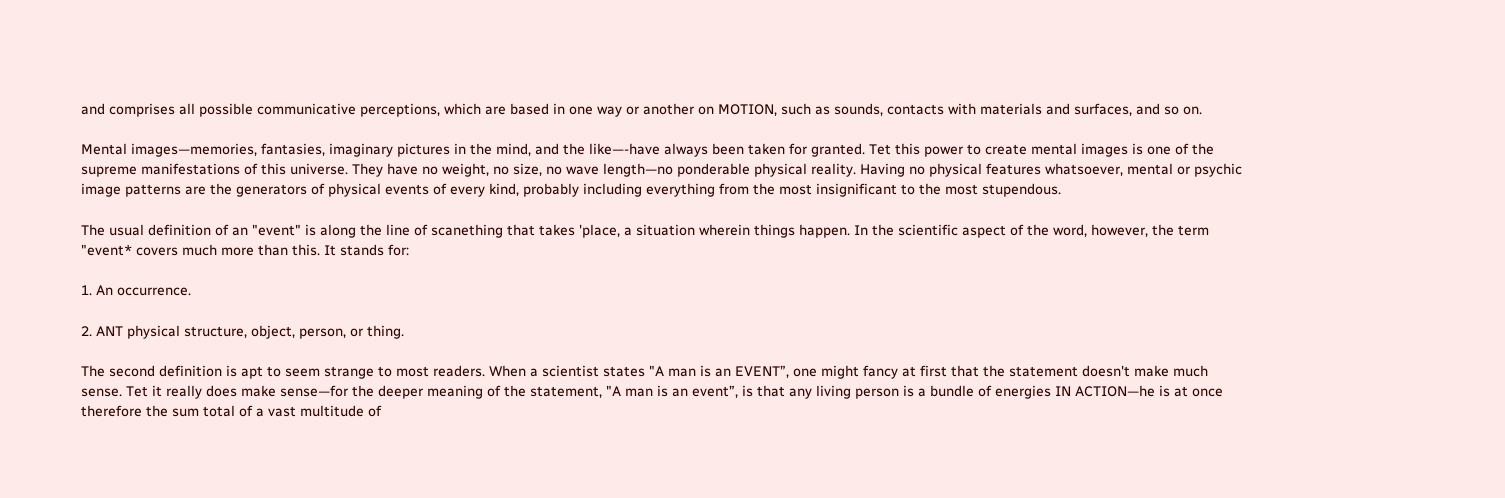and comprises all possible communicative perceptions, which are based in one way or another on MOTION, such as sounds, contacts with materials and surfaces, and so on.

Mental images—memories, fantasies, imaginary pictures in the mind, and the like—-have always been taken for granted. Tet this power to create mental images is one of the supreme manifestations of this universe. They have no weight, no size, no wave length—no ponderable physical reality. Having no physical features whatsoever, mental or psychic image patterns are the generators of physical events of every kind, probably including everything from the most insignificant to the most stupendous.

The usual definition of an "event" is along the line of scanething that takes 'place, a situation wherein things happen. In the scientific aspect of the word, however, the term "event* covers much more than this. It stands for:

1. An occurrence.

2. ANT physical structure, object, person, or thing.

The second definition is apt to seem strange to most readers. When a scientist states "A man is an EVENT”, one might fancy at first that the statement doesn't make much sense. Tet it really does make sense—for the deeper meaning of the statement, "A man is an event”, is that any living person is a bundle of energies IN ACTION—he is at once therefore the sum total of a vast multitude of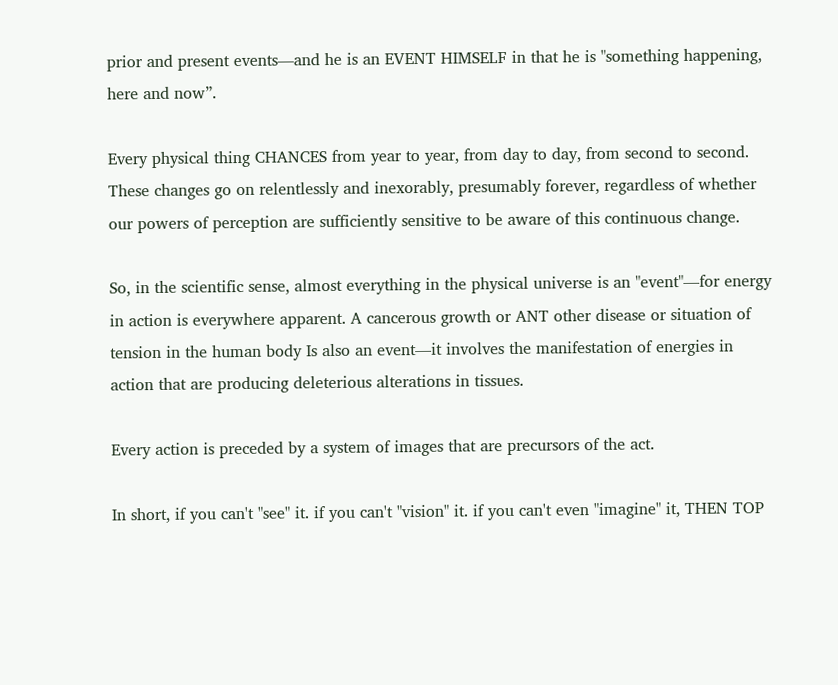prior and present events—and he is an EVENT HIMSELF in that he is "something happening, here and now”.

Every physical thing CHANCES from year to year, from day to day, from second to second. These changes go on relentlessly and inexorably, presumably forever, regardless of whether our powers of perception are sufficiently sensitive to be aware of this continuous change.

So, in the scientific sense, almost everything in the physical universe is an "event"—for energy in action is everywhere apparent. A cancerous growth or ANT other disease or situation of tension in the human body Is also an event—it involves the manifestation of energies in action that are producing deleterious alterations in tissues.

Every action is preceded by a system of images that are precursors of the act.

In short, if you can't "see" it. if you can't "vision" it. if you can't even "imagine" it, THEN TOP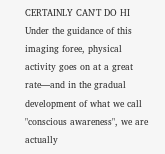CERTAINLY CAN'T DO HI Under the guidance of this imaging foree, physical activity goes on at a great rate—and in the gradual development of what we call "conscious awareness", we are actually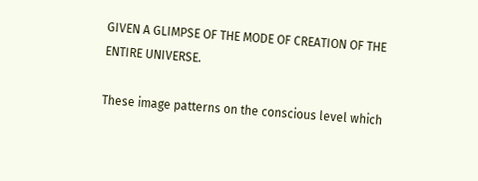GIVEN A GLIMPSE OF THE MODE OF CREATION OF THE ENTIRE UNIVERSE.

These image patterns on the conscious level which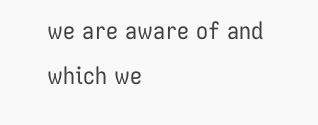we are aware of and which we